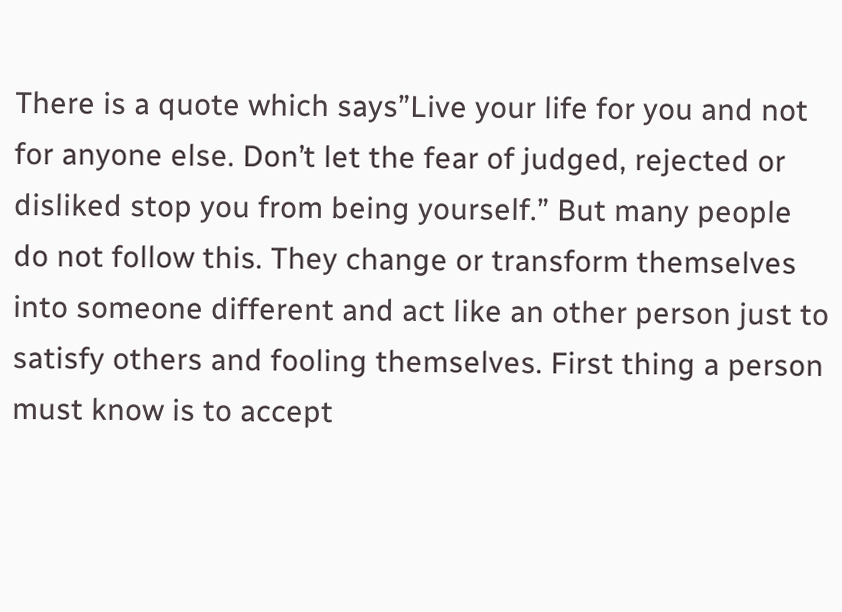There is a quote which says”Live your life for you and not for anyone else. Don’t let the fear of judged, rejected or disliked stop you from being yourself.” But many people  do not follow this. They change or transform themselves into someone different and act like an other person just to satisfy others and fooling themselves. First thing a person must know is to accept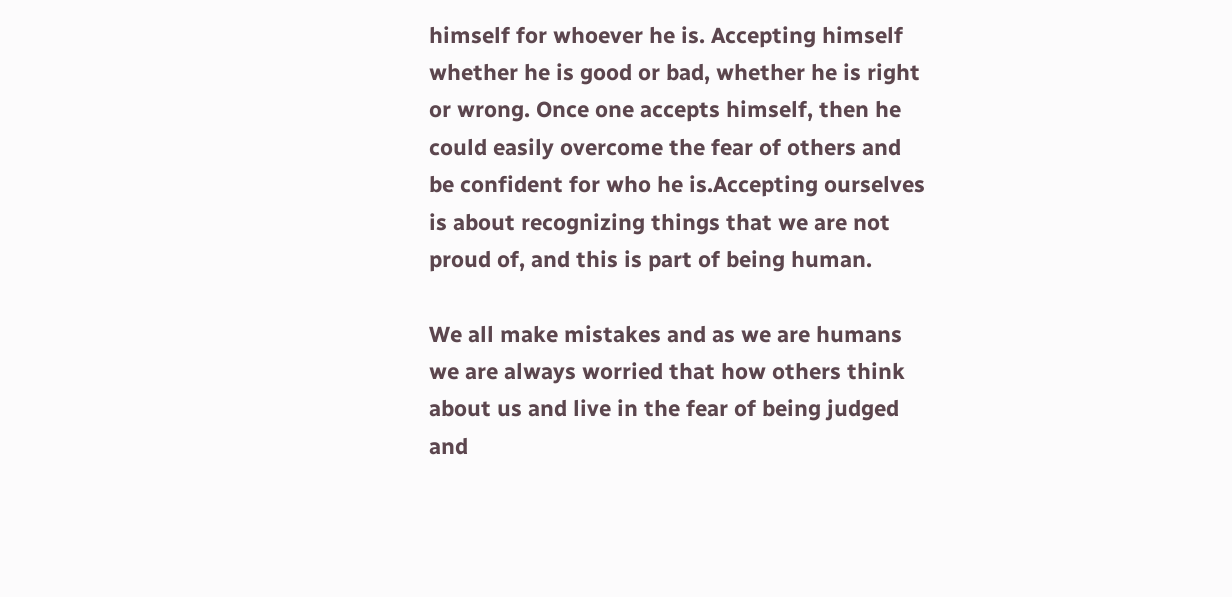himself for whoever he is. Accepting himself whether he is good or bad, whether he is right or wrong. Once one accepts himself, then he could easily overcome the fear of others and be confident for who he is.Accepting ourselves is about recognizing things that we are not proud of, and this is part of being human.

We all make mistakes and as we are humans we are always worried that how others think about us and live in the fear of being judged and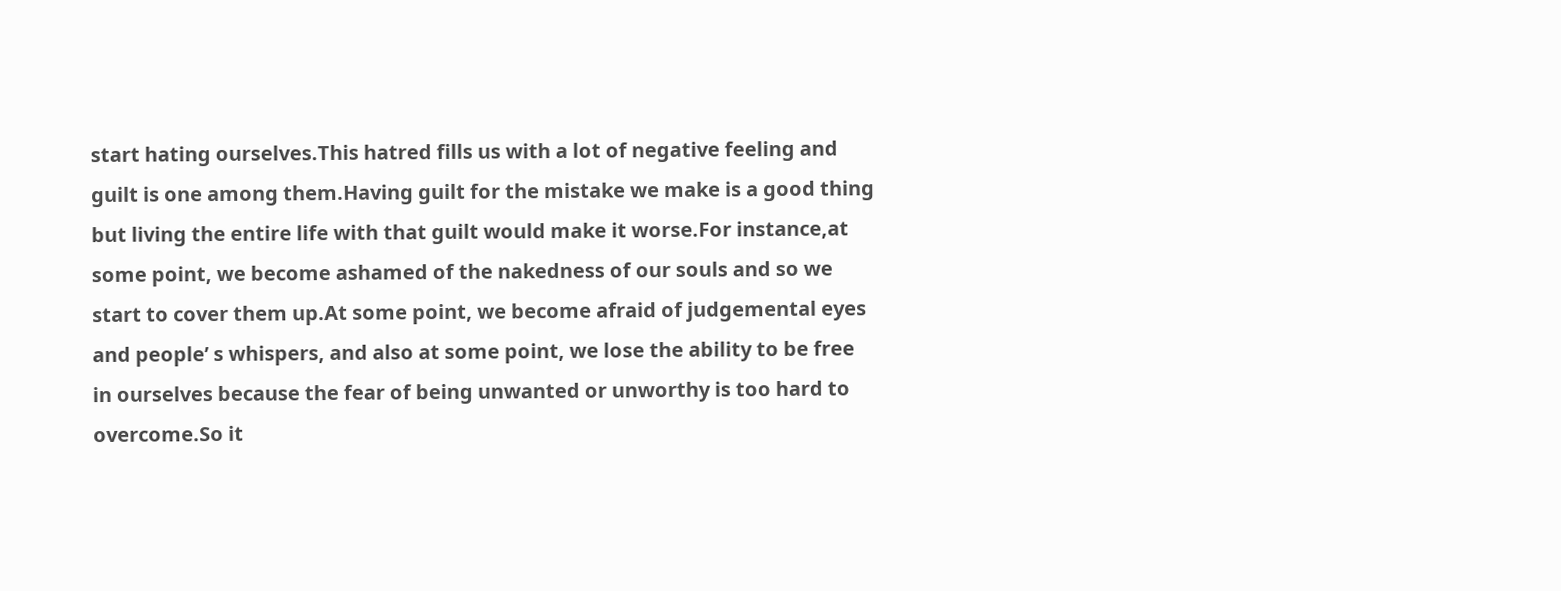start hating ourselves.This hatred fills us with a lot of negative feeling and guilt is one among them.Having guilt for the mistake we make is a good thing but living the entire life with that guilt would make it worse.For instance,at some point, we become ashamed of the nakedness of our souls and so we start to cover them up.At some point, we become afraid of judgemental eyes and people’ s whispers, and also at some point, we lose the ability to be free in ourselves because the fear of being unwanted or unworthy is too hard to overcome.So it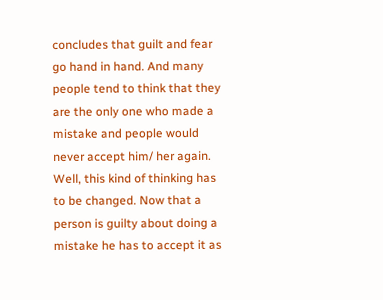concludes that guilt and fear go hand in hand. And many people tend to think that they are the only one who made a mistake and people would never accept him/ her again. Well, this kind of thinking has to be changed. Now that a person is guilty about doing a mistake he has to accept it as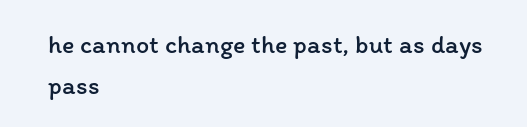he cannot change the past, but as days pass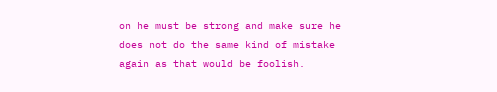on he must be strong and make sure he does not do the same kind of mistake again as that would be foolish.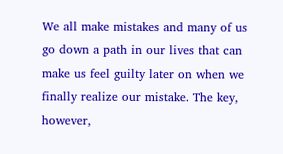We all make mistakes and many of us go down a path in our lives that can make us feel guilty later on when we finally realize our mistake. The key, however,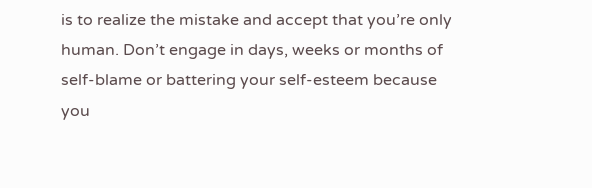is to realize the mistake and accept that you’re only human. Don’t engage in days, weeks or months of self-blame or battering your self-esteem because you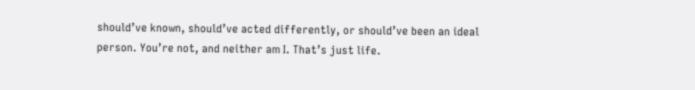should’ve known, should’ve acted differently, or should’ve been an ideal person. You’re not, and neither am I. That’s just life.